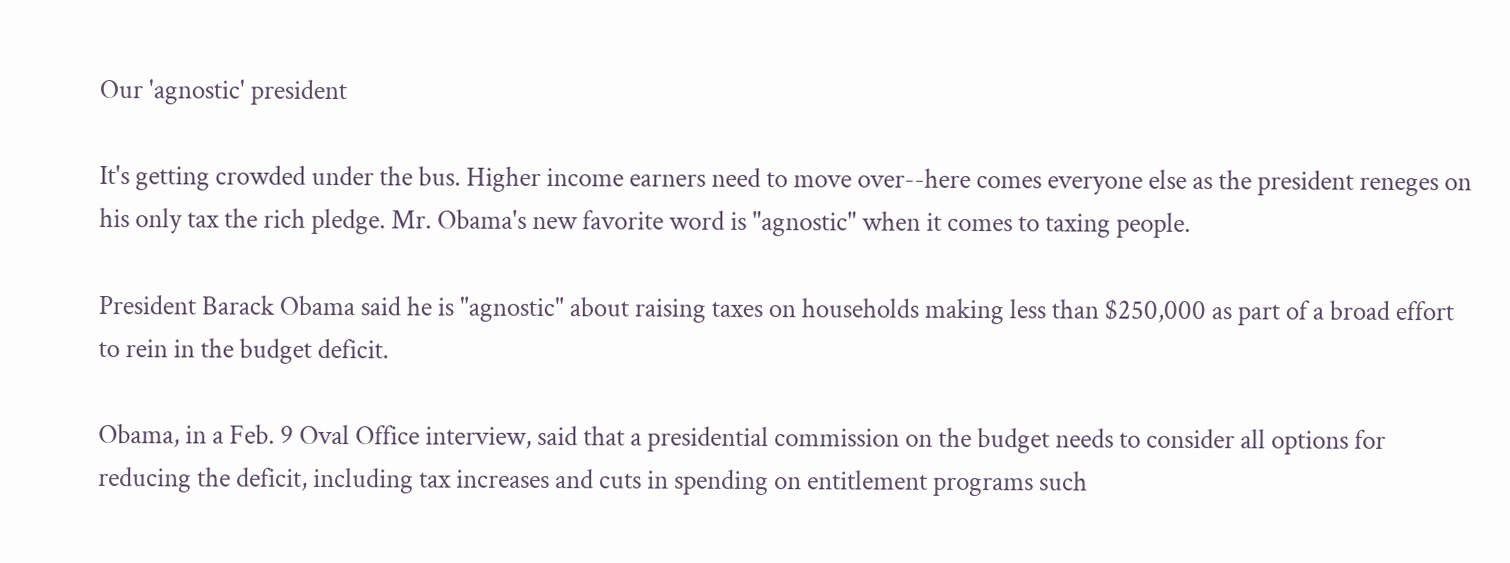Our 'agnostic' president

It's getting crowded under the bus. Higher income earners need to move over--here comes everyone else as the president reneges on his only tax the rich pledge. Mr. Obama's new favorite word is "agnostic" when it comes to taxing people.

President Barack Obama said he is "agnostic" about raising taxes on households making less than $250,000 as part of a broad effort to rein in the budget deficit.

Obama, in a Feb. 9 Oval Office interview, said that a presidential commission on the budget needs to consider all options for reducing the deficit, including tax increases and cuts in spending on entitlement programs such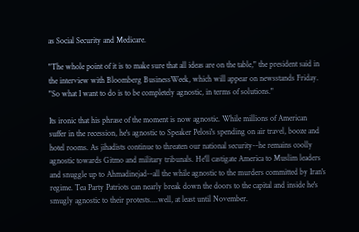as Social Security and Medicare.

"The whole point of it is to make sure that all ideas are on the table," the president said in the interview with Bloomberg BusinessWeek, which will appear on newsstands Friday. "So what I want to do is to be completely agnostic, in terms of solutions."

Its ironic that his phrase of the moment is now agnostic. While millions of American suffer in the recession, he's agnostic to Speaker Pelosi's spending on air travel, booze and hotel rooms. As jihadists continue to threaten our national security--he remains coolly agnostic towards Gitmo and military tribunals. He'll castigate America to Muslim leaders and snuggle up to Ahmadinejad--all the while agnostic to the murders committed by Iran's regime. Tea Party Patriots can nearly break down the doors to the capital and inside he's smugly agnostic to their protests....well, at least until November.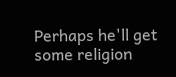Perhaps he'll get some religion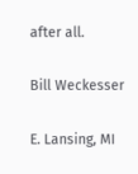after all.

Bill Weckesser

E. Lansing, MI